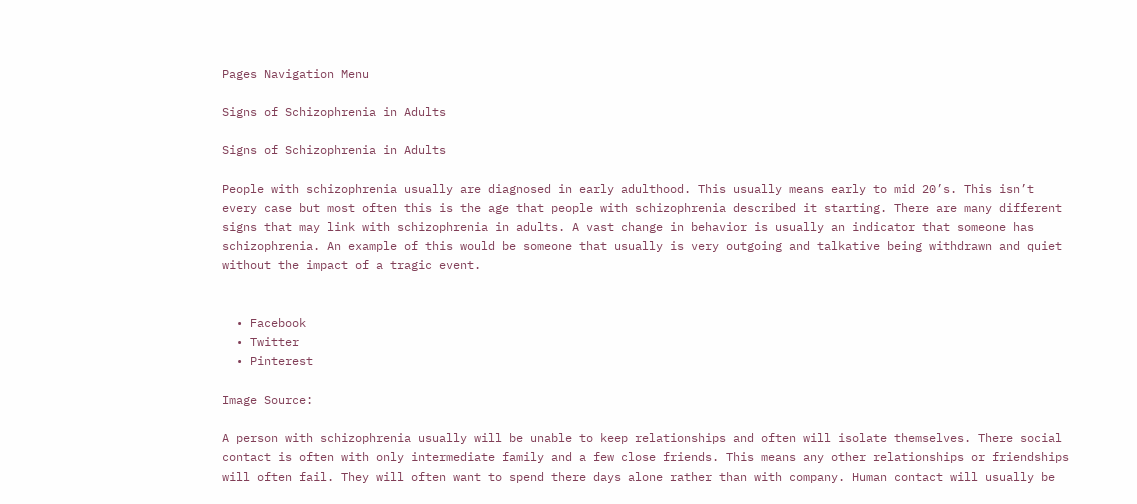Pages Navigation Menu

Signs of Schizophrenia in Adults

Signs of Schizophrenia in Adults

People with schizophrenia usually are diagnosed in early adulthood. This usually means early to mid 20’s. This isn’t every case but most often this is the age that people with schizophrenia described it starting. There are many different signs that may link with schizophrenia in adults. A vast change in behavior is usually an indicator that someone has schizophrenia. An example of this would be someone that usually is very outgoing and talkative being withdrawn and quiet without the impact of a tragic event.


  • Facebook
  • Twitter
  • Pinterest

Image Source:

A person with schizophrenia usually will be unable to keep relationships and often will isolate themselves. There social contact is often with only intermediate family and a few close friends. This means any other relationships or friendships will often fail. They will often want to spend there days alone rather than with company. Human contact will usually be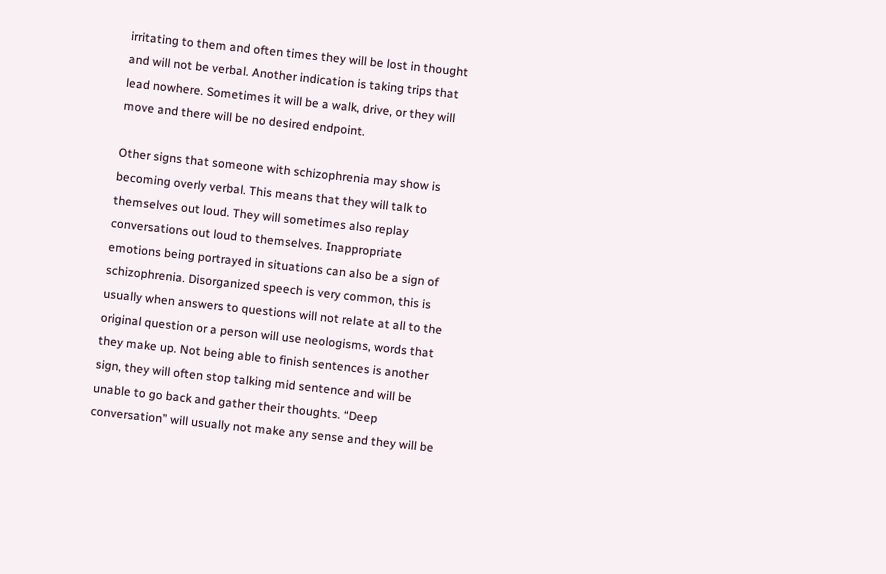irritating to them and often times they will be lost in thought and will not be verbal. Another indication is taking trips that lead nowhere. Sometimes it will be a walk, drive, or they will move and there will be no desired endpoint.

Other signs that someone with schizophrenia may show is becoming overly verbal. This means that they will talk to themselves out loud. They will sometimes also replay conversations out loud to themselves. Inappropriate emotions being portrayed in situations can also be a sign of schizophrenia. Disorganized speech is very common, this is usually when answers to questions will not relate at all to the original question or a person will use neologisms, words that they make up. Not being able to finish sentences is another sign, they will often stop talking mid sentence and will be unable to go back and gather their thoughts. “Deep conversation” will usually not make any sense and they will be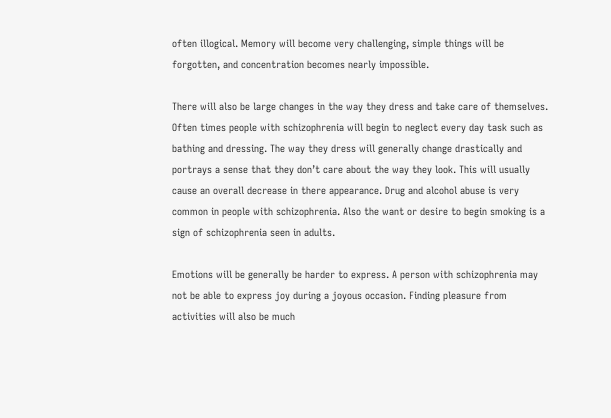often illogical. Memory will become very challenging, simple things will be forgotten, and concentration becomes nearly impossible.

There will also be large changes in the way they dress and take care of themselves. Often times people with schizophrenia will begin to neglect every day task such as bathing and dressing. The way they dress will generally change drastically and portrays a sense that they don’t care about the way they look. This will usually cause an overall decrease in there appearance. Drug and alcohol abuse is very common in people with schizophrenia. Also the want or desire to begin smoking is a sign of schizophrenia seen in adults.

Emotions will be generally be harder to express. A person with schizophrenia may not be able to express joy during a joyous occasion. Finding pleasure from activities will also be much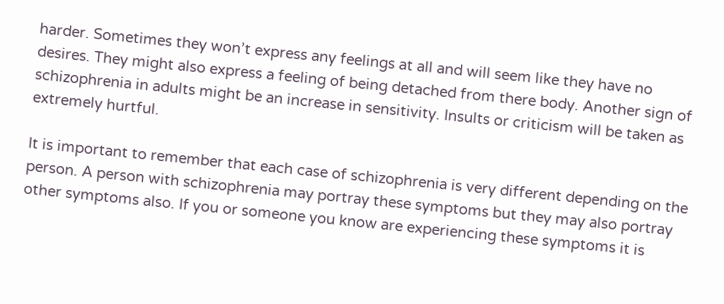harder. Sometimes they won’t express any feelings at all and will seem like they have no desires. They might also express a feeling of being detached from there body. Another sign of schizophrenia in adults might be an increase in sensitivity. Insults or criticism will be taken as extremely hurtful.

It is important to remember that each case of schizophrenia is very different depending on the person. A person with schizophrenia may portray these symptoms but they may also portray other symptoms also. If you or someone you know are experiencing these symptoms it is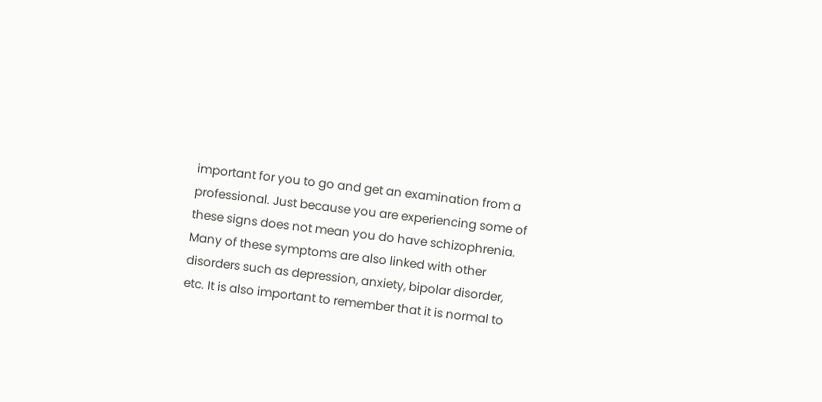important for you to go and get an examination from a professional. Just because you are experiencing some of these signs does not mean you do have schizophrenia. Many of these symptoms are also linked with other disorders such as depression, anxiety, bipolar disorder, etc. It is also important to remember that it is normal to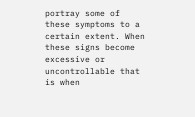portray some of these symptoms to a certain extent. When these signs become excessive or uncontrollable that is when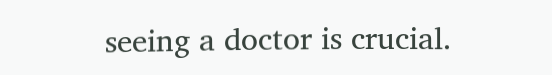seeing a doctor is crucial.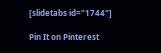[slidetabs id="1744"]

Pin It on Pinterest